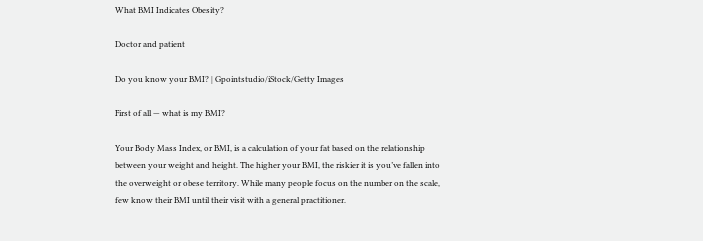What BMI Indicates Obesity?

Doctor and patient

Do you know your BMI? | Gpointstudio/iStock/Getty Images

First of all — what is my BMI?

Your Body Mass Index, or BMI, is a calculation of your fat based on the relationship between your weight and height. The higher your BMI, the riskier it is you’ve fallen into the overweight or obese territory. While many people focus on the number on the scale, few know their BMI until their visit with a general practitioner.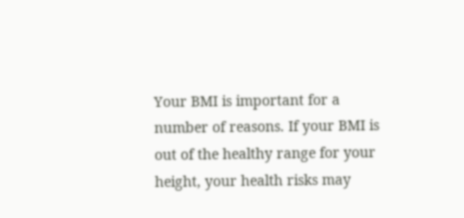Your BMI is important for a number of reasons. If your BMI is out of the healthy range for your height, your health risks may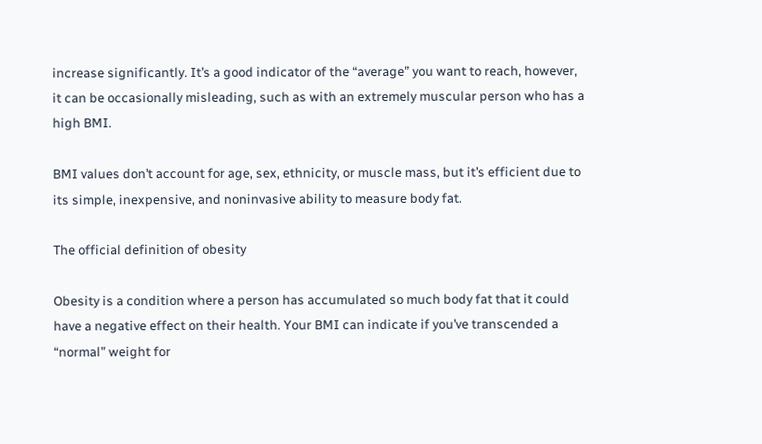increase significantly. It’s a good indicator of the “average” you want to reach, however, it can be occasionally misleading, such as with an extremely muscular person who has a high BMI.

BMI values don’t account for age, sex, ethnicity, or muscle mass, but it’s efficient due to its simple, inexpensive, and noninvasive ability to measure body fat.

The official definition of obesity

Obesity is a condition where a person has accumulated so much body fat that it could have a negative effect on their health. Your BMI can indicate if you’ve transcended a “normal” weight for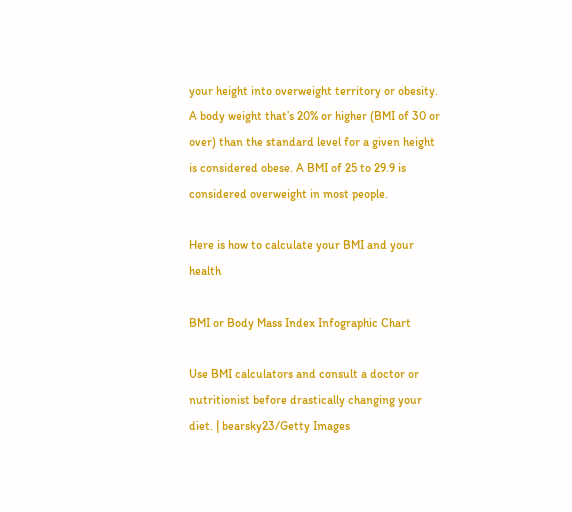your height into overweight territory or obesity. A body weight that’s 20% or higher (BMI of 30 or over) than the standard level for a given height is considered obese. A BMI of 25 to 29.9 is considered overweight in most people.

Here is how to calculate your BMI and your health

BMI or Body Mass Index Infographic Chart

Use BMI calculators and consult a doctor or nutritionist before drastically changing your diet. | bearsky23/Getty Images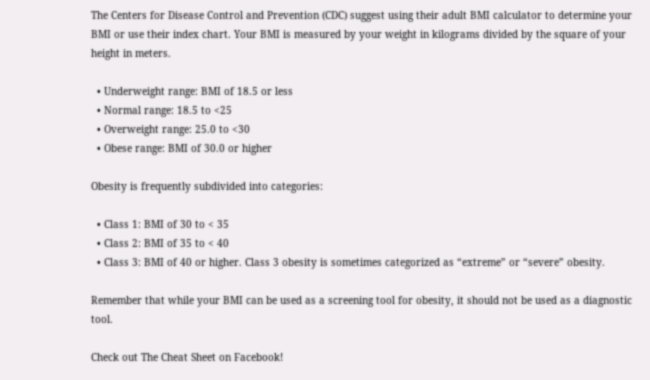The Centers for Disease Control and Prevention (CDC) suggest using their adult BMI calculator to determine your BMI or use their index chart. Your BMI is measured by your weight in kilograms divided by the square of your height in meters.

  • Underweight range: BMI of 18.5 or less
  • Normal range: 18.5 to <25
  • Overweight range: 25.0 to <30
  • Obese range: BMI of 30.0 or higher

Obesity is frequently subdivided into categories:

  • Class 1: BMI of 30 to < 35
  • Class 2: BMI of 35 to < 40
  • Class 3: BMI of 40 or higher. Class 3 obesity is sometimes categorized as “extreme” or “severe” obesity.

Remember that while your BMI can be used as a screening tool for obesity, it should not be used as a diagnostic tool.

Check out The Cheat Sheet on Facebook!